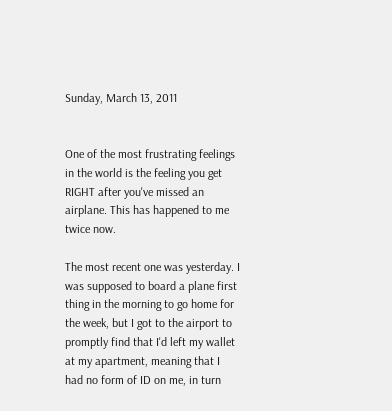Sunday, March 13, 2011


One of the most frustrating feelings in the world is the feeling you get RIGHT after you've missed an airplane. This has happened to me twice now.

The most recent one was yesterday. I was supposed to board a plane first thing in the morning to go home for the week, but I got to the airport to promptly find that I'd left my wallet at my apartment, meaning that I had no form of ID on me, in turn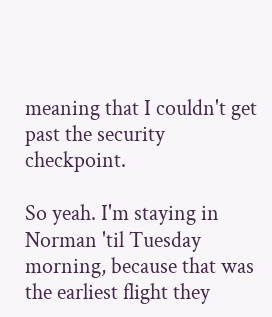meaning that I couldn't get past the security checkpoint.

So yeah. I'm staying in Norman 'til Tuesday morning, because that was the earliest flight they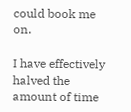could book me on.

I have effectively halved the amount of time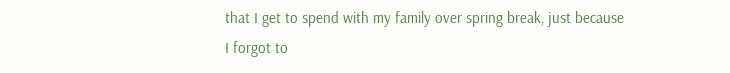that I get to spend with my family over spring break, just because I forgot to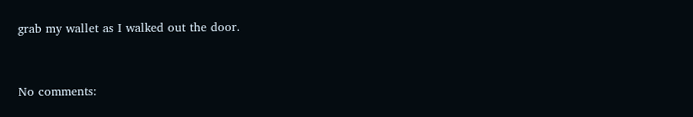grab my wallet as I walked out the door.


No comments: